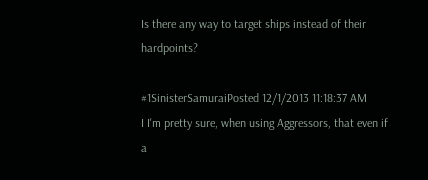Is there any way to target ships instead of their hardpoints?

#1SinisterSamuraiPosted 12/1/2013 11:18:37 AM
I I'm pretty sure, when using Aggressors, that even if a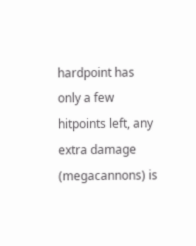hardpoint has only a few hitpoints left, any extra damage (megacannons) is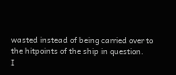wasted instead of being carried over to the hitpoints of the ship in question.
I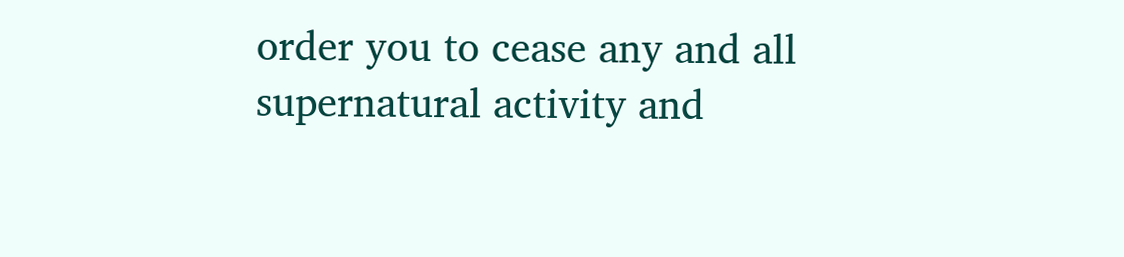order you to cease any and all supernatural activity and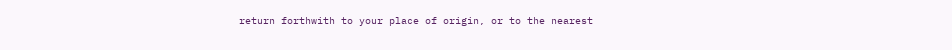return forthwith to your place of origin, or to the nearest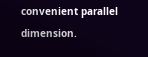convenient parallel dimension.